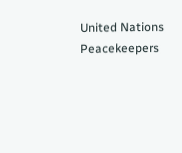United Nations Peacekeepers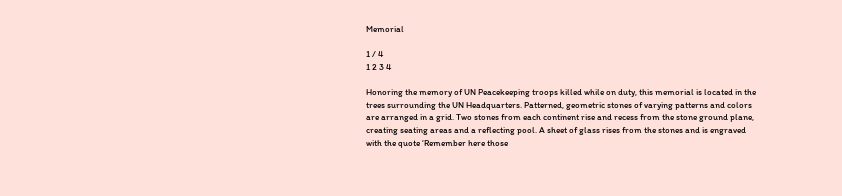Memorial

1 / 4
1 2 3 4

Honoring the memory of UN Peacekeeping troops killed while on duty, this memorial is located in the trees surrounding the UN Headquarters. Patterned, geometric stones of varying patterns and colors are arranged in a grid. Two stones from each continent rise and recess from the stone ground plane, creating seating areas and a reflecting pool. A sheet of glass rises from the stones and is engraved with the quote ‘Remember here those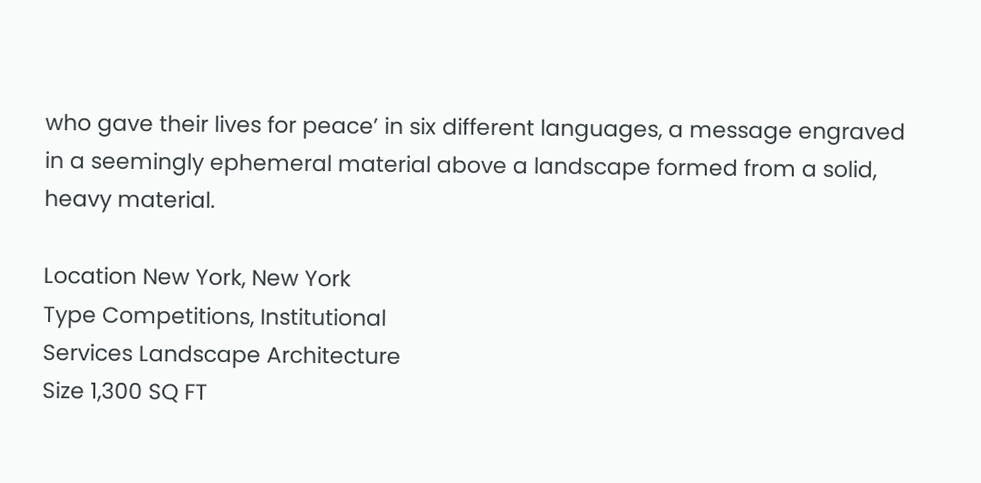who gave their lives for peace’ in six different languages, a message engraved in a seemingly ephemeral material above a landscape formed from a solid, heavy material.

Location New York, New York
Type Competitions, Institutional
Services Landscape Architecture
Size 1,300 SQ FT